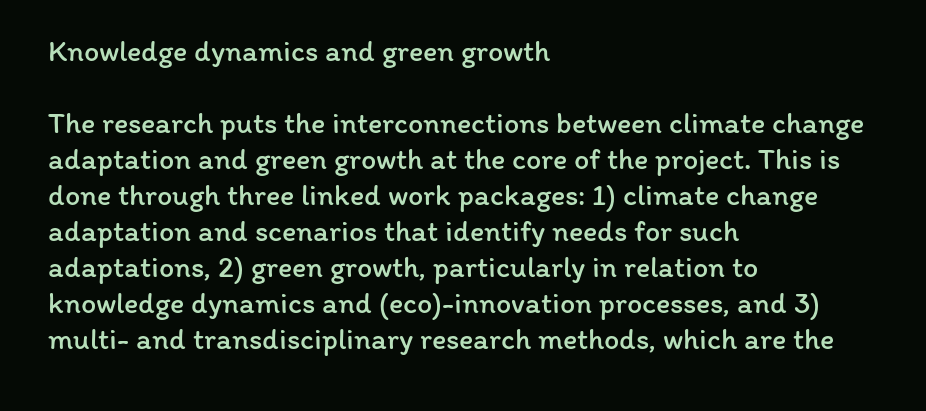Knowledge dynamics and green growth

The research puts the interconnections between climate change adaptation and green growth at the core of the project. This is done through three linked work packages: 1) climate change adaptation and scenarios that identify needs for such adaptations, 2) green growth, particularly in relation to knowledge dynamics and (eco)-innovation processes, and 3) multi- and transdisciplinary research methods, which are the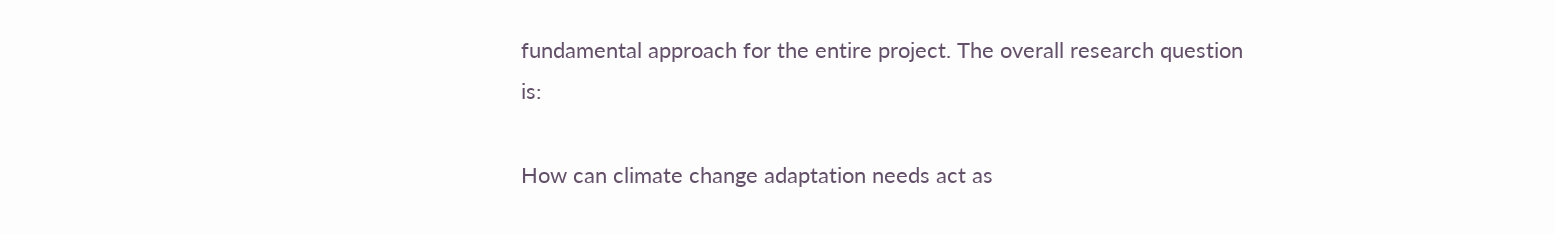fundamental approach for the entire project. The overall research question is:

How can climate change adaptation needs act as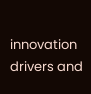innovation drivers and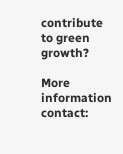contribute to green growth?

More information contact: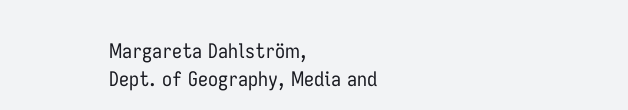Margareta Dahlström,
Dept. of Geography, Media and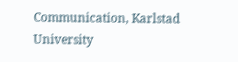Communication, Karlstad University